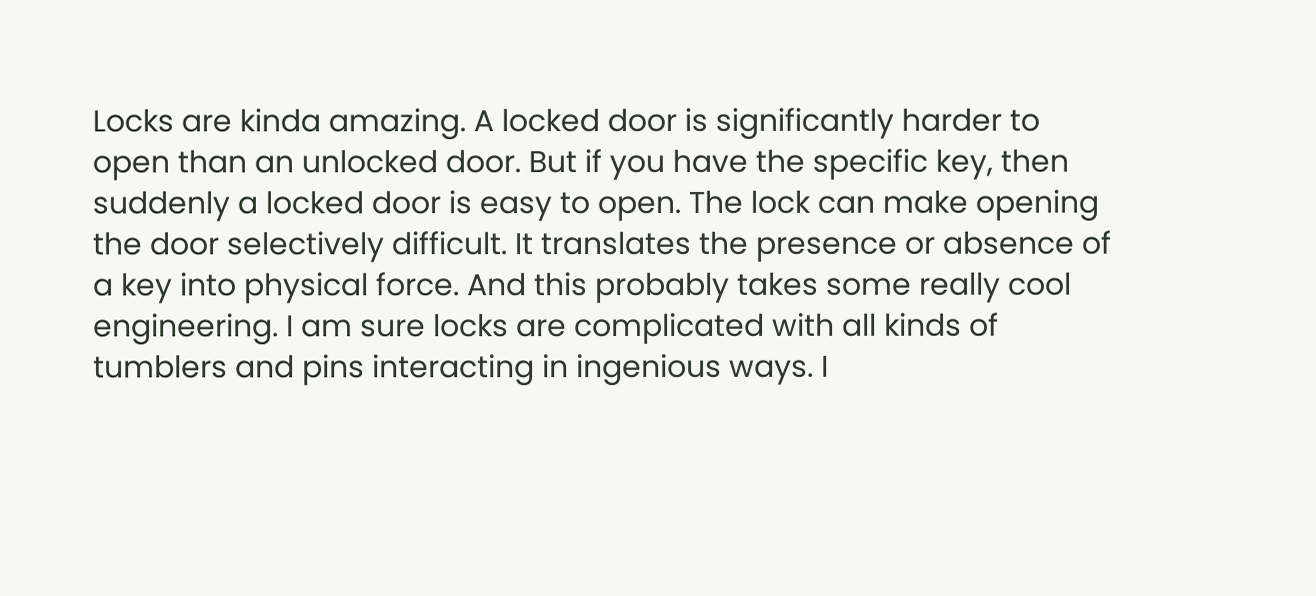Locks are kinda amazing. A locked door is significantly harder to open than an unlocked door. But if you have the specific key, then suddenly a locked door is easy to open. The lock can make opening the door selectively difficult. It translates the presence or absence of a key into physical force. And this probably takes some really cool engineering. I am sure locks are complicated with all kinds of tumblers and pins interacting in ingenious ways. I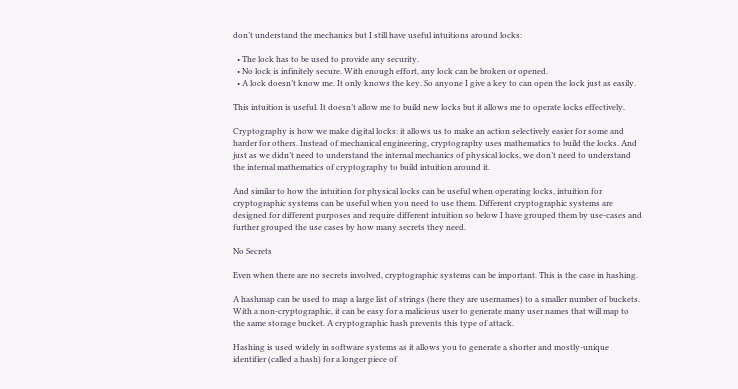don’t understand the mechanics but I still have useful intuitions around locks:

  • The lock has to be used to provide any security.
  • No lock is infinitely secure. With enough effort, any lock can be broken or opened.
  • A lock doesn’t know me. It only knows the key. So anyone I give a key to can open the lock just as easily.

This intuition is useful. It doesn’t allow me to build new locks but it allows me to operate locks effectively.

Cryptography is how we make digital locks: it allows us to make an action selectively easier for some and harder for others. Instead of mechanical engineering, cryptography uses mathematics to build the locks. And just as we didn’t need to understand the internal mechanics of physical locks, we don’t need to understand the internal mathematics of cryptography to build intuition around it.

And similar to how the intuition for physical locks can be useful when operating locks, intuition for cryptographic systems can be useful when you need to use them. Different cryptographic systems are designed for different purposes and require different intuition so below I have grouped them by use-cases and further grouped the use cases by how many secrets they need.

No Secrets

Even when there are no secrets involved, cryptographic systems can be important. This is the case in hashing.

A hashmap can be used to map a large list of strings (here they are usernames) to a smaller number of buckets. With a non-cryptographic, it can be easy for a malicious user to generate many user names that will map to the same storage bucket. A cryptographic hash prevents this type of attack.

Hashing is used widely in software systems as it allows you to generate a shorter and mostly-unique identifier (called a hash) for a longer piece of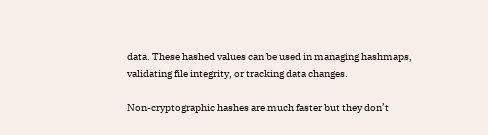data. These hashed values can be used in managing hashmaps, validating file integrity, or tracking data changes.

Non-cryptographic hashes are much faster but they don’t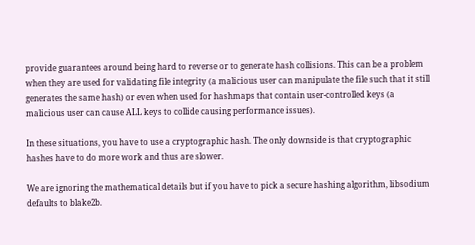provide guarantees around being hard to reverse or to generate hash collisions. This can be a problem when they are used for validating file integrity (a malicious user can manipulate the file such that it still generates the same hash) or even when used for hashmaps that contain user-controlled keys (a malicious user can cause ALL keys to collide causing performance issues).

In these situations, you have to use a cryptographic hash. The only downside is that cryptographic hashes have to do more work and thus are slower.

We are ignoring the mathematical details but if you have to pick a secure hashing algorithm, libsodium defaults to blake2b.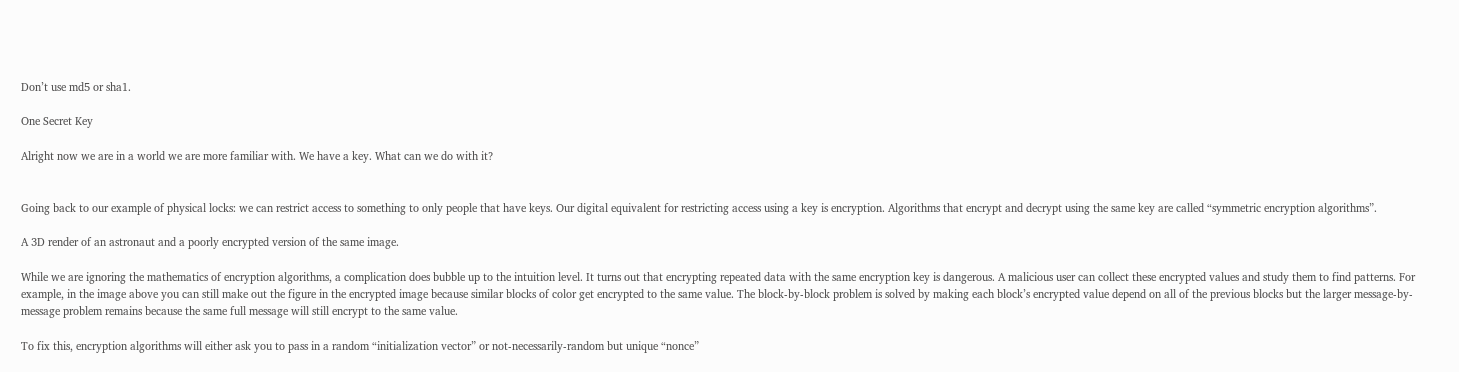Don’t use md5 or sha1.

One Secret Key

Alright now we are in a world we are more familiar with. We have a key. What can we do with it?


Going back to our example of physical locks: we can restrict access to something to only people that have keys. Our digital equivalent for restricting access using a key is encryption. Algorithms that encrypt and decrypt using the same key are called “symmetric encryption algorithms”.

A 3D render of an astronaut and a poorly encrypted version of the same image.

While we are ignoring the mathematics of encryption algorithms, a complication does bubble up to the intuition level. It turns out that encrypting repeated data with the same encryption key is dangerous. A malicious user can collect these encrypted values and study them to find patterns. For example, in the image above you can still make out the figure in the encrypted image because similar blocks of color get encrypted to the same value. The block-by-block problem is solved by making each block’s encrypted value depend on all of the previous blocks but the larger message-by-message problem remains because the same full message will still encrypt to the same value.

To fix this, encryption algorithms will either ask you to pass in a random “initialization vector” or not-necessarily-random but unique “nonce”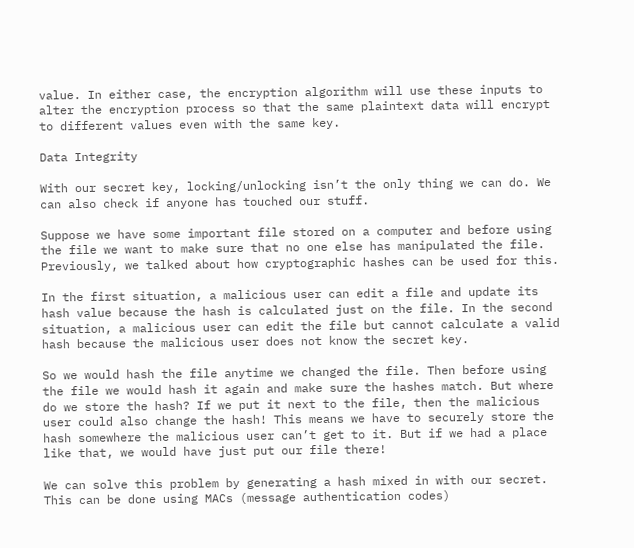value. In either case, the encryption algorithm will use these inputs to alter the encryption process so that the same plaintext data will encrypt to different values even with the same key.

Data Integrity

With our secret key, locking/unlocking isn’t the only thing we can do. We can also check if anyone has touched our stuff.

Suppose we have some important file stored on a computer and before using the file we want to make sure that no one else has manipulated the file. Previously, we talked about how cryptographic hashes can be used for this.

In the first situation, a malicious user can edit a file and update its hash value because the hash is calculated just on the file. In the second situation, a malicious user can edit the file but cannot calculate a valid hash because the malicious user does not know the secret key.

So we would hash the file anytime we changed the file. Then before using the file we would hash it again and make sure the hashes match. But where do we store the hash? If we put it next to the file, then the malicious user could also change the hash! This means we have to securely store the hash somewhere the malicious user can’t get to it. But if we had a place like that, we would have just put our file there!

We can solve this problem by generating a hash mixed in with our secret. This can be done using MACs (message authentication codes)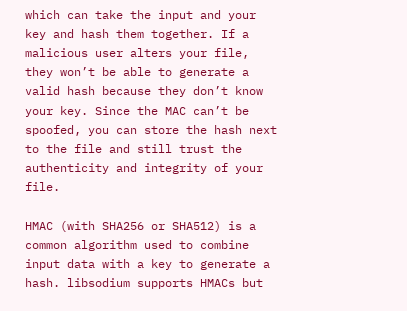which can take the input and your key and hash them together. If a malicious user alters your file, they won’t be able to generate a valid hash because they don’t know your key. Since the MAC can’t be spoofed, you can store the hash next to the file and still trust the authenticity and integrity of your file.

HMAC (with SHA256 or SHA512) is a common algorithm used to combine input data with a key to generate a hash. libsodium supports HMACs but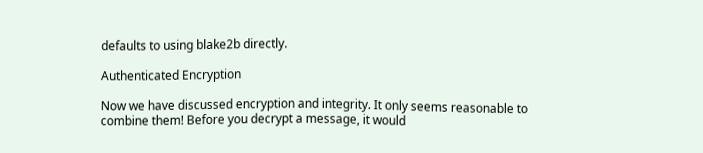defaults to using blake2b directly.

Authenticated Encryption

Now we have discussed encryption and integrity. It only seems reasonable to combine them! Before you decrypt a message, it would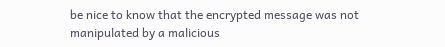be nice to know that the encrypted message was not manipulated by a malicious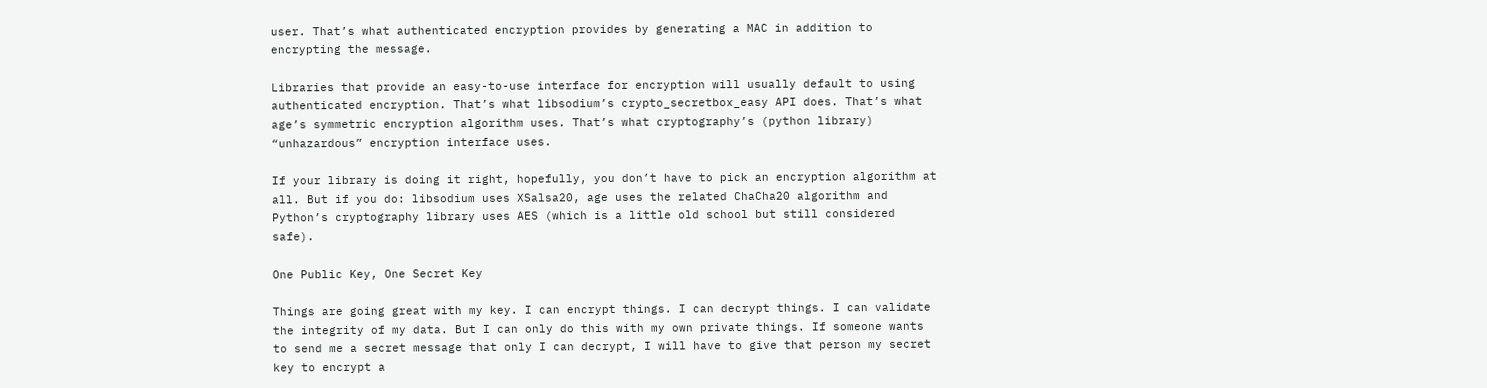user. That’s what authenticated encryption provides by generating a MAC in addition to encrypting the message.

Libraries that provide an easy-to-use interface for encryption will usually default to using authenticated encryption. That’s what libsodium’s crypto_secretbox_easy API does. That’s what age’s symmetric encryption algorithm uses. That’s what cryptography’s (python library) “unhazardous” encryption interface uses.

If your library is doing it right, hopefully, you don’t have to pick an encryption algorithm at all. But if you do: libsodium uses XSalsa20, age uses the related ChaCha20 algorithm and Python’s cryptography library uses AES (which is a little old school but still considered safe).

One Public Key, One Secret Key

Things are going great with my key. I can encrypt things. I can decrypt things. I can validate the integrity of my data. But I can only do this with my own private things. If someone wants to send me a secret message that only I can decrypt, I will have to give that person my secret key to encrypt a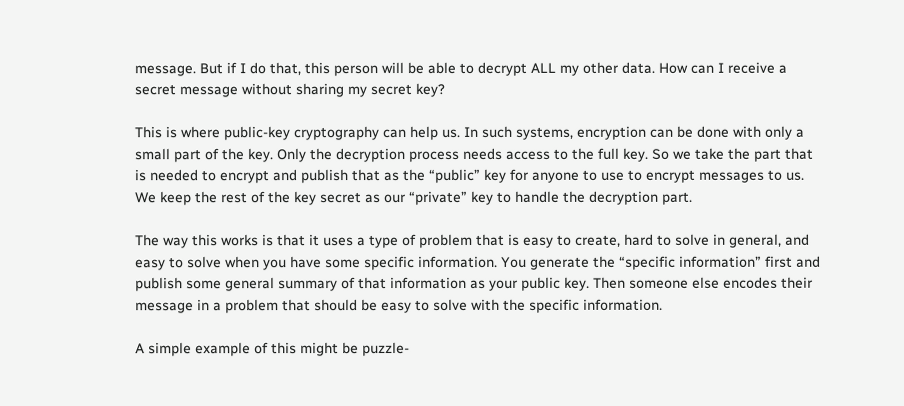message. But if I do that, this person will be able to decrypt ALL my other data. How can I receive a secret message without sharing my secret key?

This is where public-key cryptography can help us. In such systems, encryption can be done with only a small part of the key. Only the decryption process needs access to the full key. So we take the part that is needed to encrypt and publish that as the “public” key for anyone to use to encrypt messages to us. We keep the rest of the key secret as our “private” key to handle the decryption part.

The way this works is that it uses a type of problem that is easy to create, hard to solve in general, and easy to solve when you have some specific information. You generate the “specific information” first and publish some general summary of that information as your public key. Then someone else encodes their message in a problem that should be easy to solve with the specific information.

A simple example of this might be puzzle-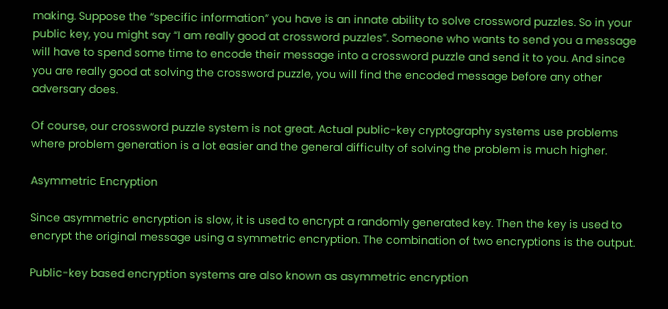making. Suppose the “specific information” you have is an innate ability to solve crossword puzzles. So in your public key, you might say “I am really good at crossword puzzles”. Someone who wants to send you a message will have to spend some time to encode their message into a crossword puzzle and send it to you. And since you are really good at solving the crossword puzzle, you will find the encoded message before any other adversary does.

Of course, our crossword puzzle system is not great. Actual public-key cryptography systems use problems where problem generation is a lot easier and the general difficulty of solving the problem is much higher.

Asymmetric Encryption

Since asymmetric encryption is slow, it is used to encrypt a randomly generated key. Then the key is used to encrypt the original message using a symmetric encryption. The combination of two encryptions is the output.

Public-key based encryption systems are also known as asymmetric encryption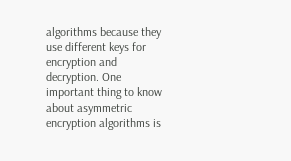algorithms because they use different keys for encryption and decryption. One important thing to know about asymmetric encryption algorithms is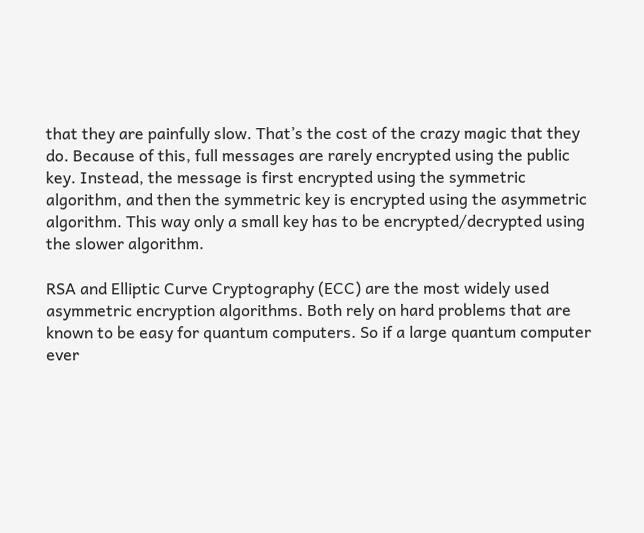that they are painfully slow. That’s the cost of the crazy magic that they do. Because of this, full messages are rarely encrypted using the public key. Instead, the message is first encrypted using the symmetric algorithm, and then the symmetric key is encrypted using the asymmetric algorithm. This way only a small key has to be encrypted/decrypted using the slower algorithm.

RSA and Elliptic Curve Cryptography (ECC) are the most widely used asymmetric encryption algorithms. Both rely on hard problems that are known to be easy for quantum computers. So if a large quantum computer ever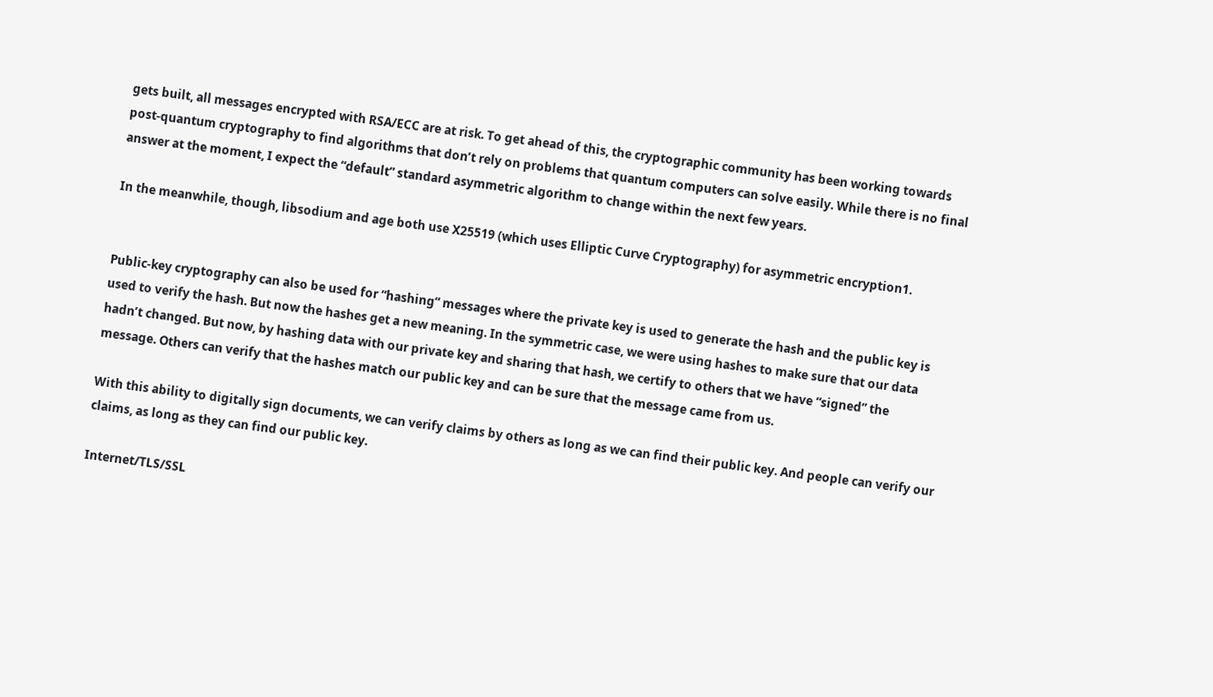gets built, all messages encrypted with RSA/ECC are at risk. To get ahead of this, the cryptographic community has been working towards post-quantum cryptography to find algorithms that don’t rely on problems that quantum computers can solve easily. While there is no final answer at the moment, I expect the “default” standard asymmetric algorithm to change within the next few years.

In the meanwhile, though, libsodium and age both use X25519 (which uses Elliptic Curve Cryptography) for asymmetric encryption1.


Public-key cryptography can also be used for “hashing” messages where the private key is used to generate the hash and the public key is used to verify the hash. But now the hashes get a new meaning. In the symmetric case, we were using hashes to make sure that our data hadn’t changed. But now, by hashing data with our private key and sharing that hash, we certify to others that we have “signed” the message. Others can verify that the hashes match our public key and can be sure that the message came from us.

With this ability to digitally sign documents, we can verify claims by others as long as we can find their public key. And people can verify our claims, as long as they can find our public key.

Internet/TLS/SSL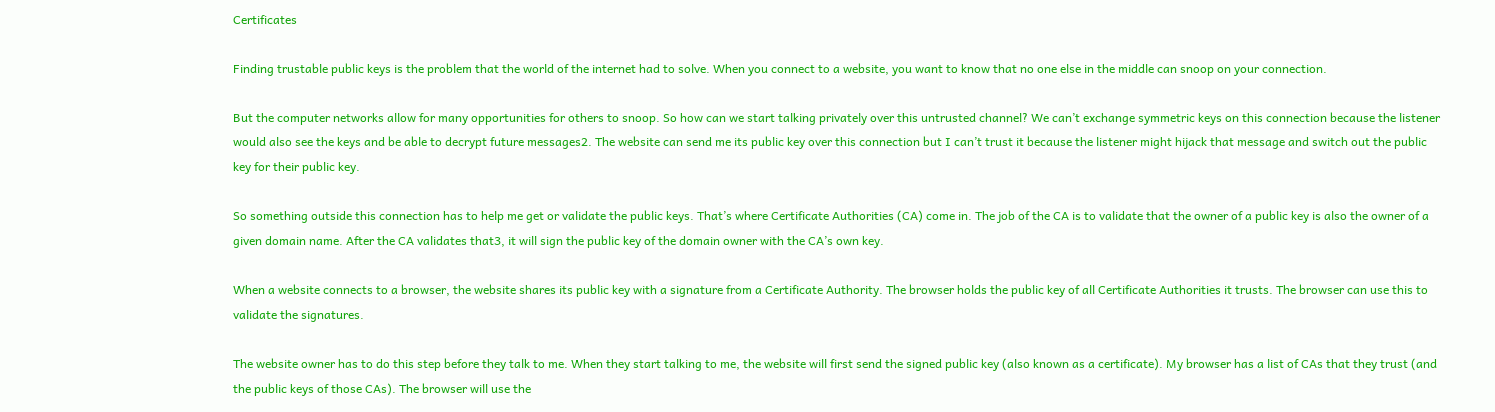Certificates

Finding trustable public keys is the problem that the world of the internet had to solve. When you connect to a website, you want to know that no one else in the middle can snoop on your connection.

But the computer networks allow for many opportunities for others to snoop. So how can we start talking privately over this untrusted channel? We can’t exchange symmetric keys on this connection because the listener would also see the keys and be able to decrypt future messages2. The website can send me its public key over this connection but I can’t trust it because the listener might hijack that message and switch out the public key for their public key.

So something outside this connection has to help me get or validate the public keys. That’s where Certificate Authorities (CA) come in. The job of the CA is to validate that the owner of a public key is also the owner of a given domain name. After the CA validates that3, it will sign the public key of the domain owner with the CA’s own key.

When a website connects to a browser, the website shares its public key with a signature from a Certificate Authority. The browser holds the public key of all Certificate Authorities it trusts. The browser can use this to validate the signatures.

The website owner has to do this step before they talk to me. When they start talking to me, the website will first send the signed public key (also known as a certificate). My browser has a list of CAs that they trust (and the public keys of those CAs). The browser will use the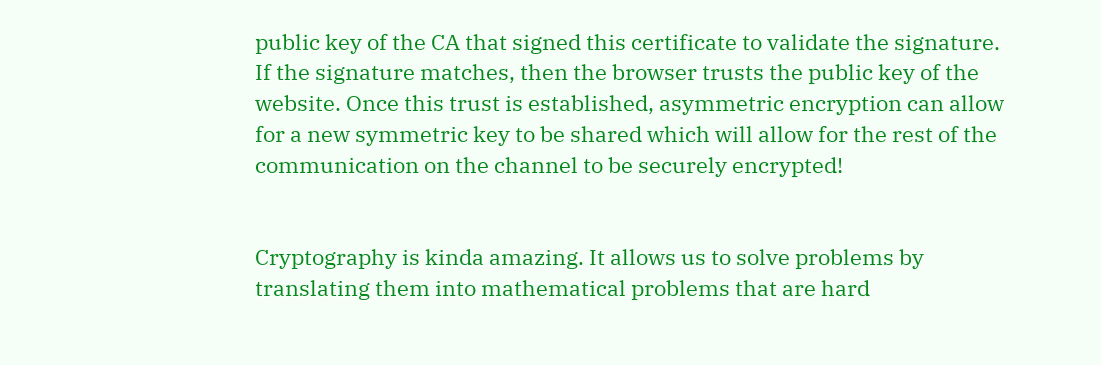public key of the CA that signed this certificate to validate the signature. If the signature matches, then the browser trusts the public key of the website. Once this trust is established, asymmetric encryption can allow for a new symmetric key to be shared which will allow for the rest of the communication on the channel to be securely encrypted!


Cryptography is kinda amazing. It allows us to solve problems by translating them into mathematical problems that are hard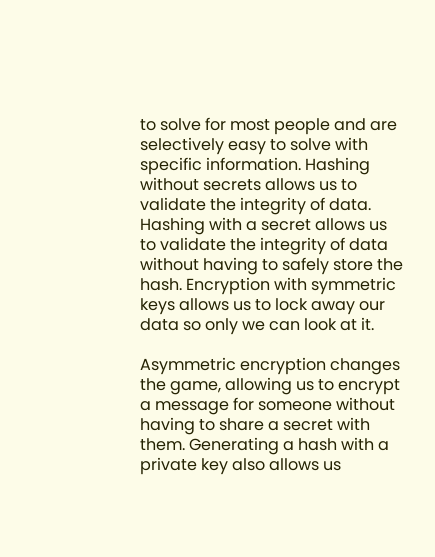to solve for most people and are selectively easy to solve with specific information. Hashing without secrets allows us to validate the integrity of data. Hashing with a secret allows us to validate the integrity of data without having to safely store the hash. Encryption with symmetric keys allows us to lock away our data so only we can look at it.

Asymmetric encryption changes the game, allowing us to encrypt a message for someone without having to share a secret with them. Generating a hash with a private key also allows us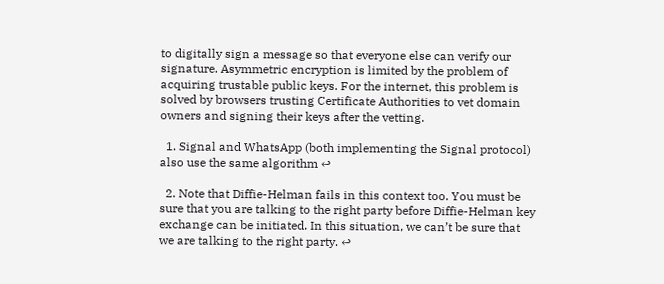to digitally sign a message so that everyone else can verify our signature. Asymmetric encryption is limited by the problem of acquiring trustable public keys. For the internet, this problem is solved by browsers trusting Certificate Authorities to vet domain owners and signing their keys after the vetting.

  1. Signal and WhatsApp (both implementing the Signal protocol) also use the same algorithm ↩

  2. Note that Diffie-Helman fails in this context too. You must be sure that you are talking to the right party before Diffie-Helman key exchange can be initiated. In this situation, we can’t be sure that we are talking to the right party. ↩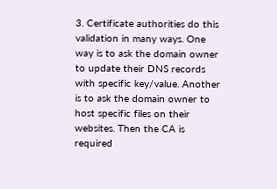3. Certificate authorities do this validation in many ways. One way is to ask the domain owner to update their DNS records with specific key/value. Another is to ask the domain owner to host specific files on their websites. Then the CA is required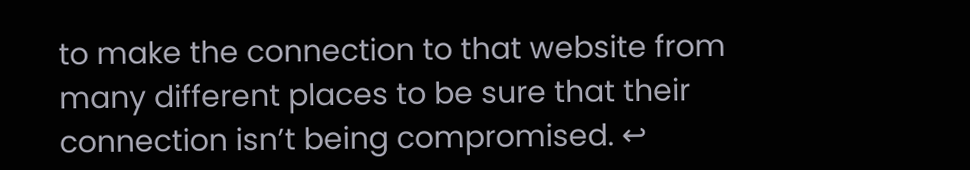to make the connection to that website from many different places to be sure that their connection isn’t being compromised. ↩